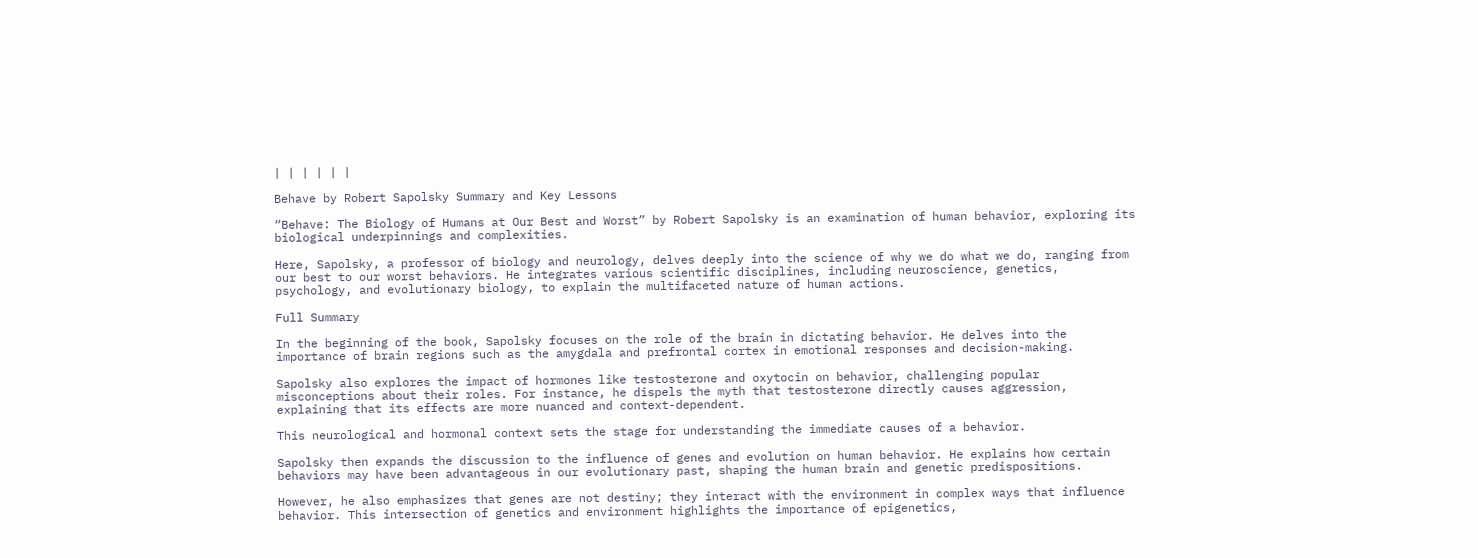| | | | | |

Behave by Robert Sapolsky Summary and Key Lessons

“Behave: The Biology of Humans at Our Best and Worst” by Robert Sapolsky is an examination of human behavior, exploring its biological underpinnings and complexities.

Here, Sapolsky, a professor of biology and neurology, delves deeply into the science of why we do what we do, ranging from our best to our worst behaviors. He integrates various scientific disciplines, including neuroscience, genetics, psychology, and evolutionary biology, to explain the multifaceted nature of human actions.

Full Summary

In the beginning of the book, Sapolsky focuses on the role of the brain in dictating behavior. He delves into the importance of brain regions such as the amygdala and prefrontal cortex in emotional responses and decision-making.

Sapolsky also explores the impact of hormones like testosterone and oxytocin on behavior, challenging popular misconceptions about their roles. For instance, he dispels the myth that testosterone directly causes aggression, explaining that its effects are more nuanced and context-dependent.

This neurological and hormonal context sets the stage for understanding the immediate causes of a behavior.

Sapolsky then expands the discussion to the influence of genes and evolution on human behavior. He explains how certain behaviors may have been advantageous in our evolutionary past, shaping the human brain and genetic predispositions.

However, he also emphasizes that genes are not destiny; they interact with the environment in complex ways that influence behavior. This intersection of genetics and environment highlights the importance of epigenetics,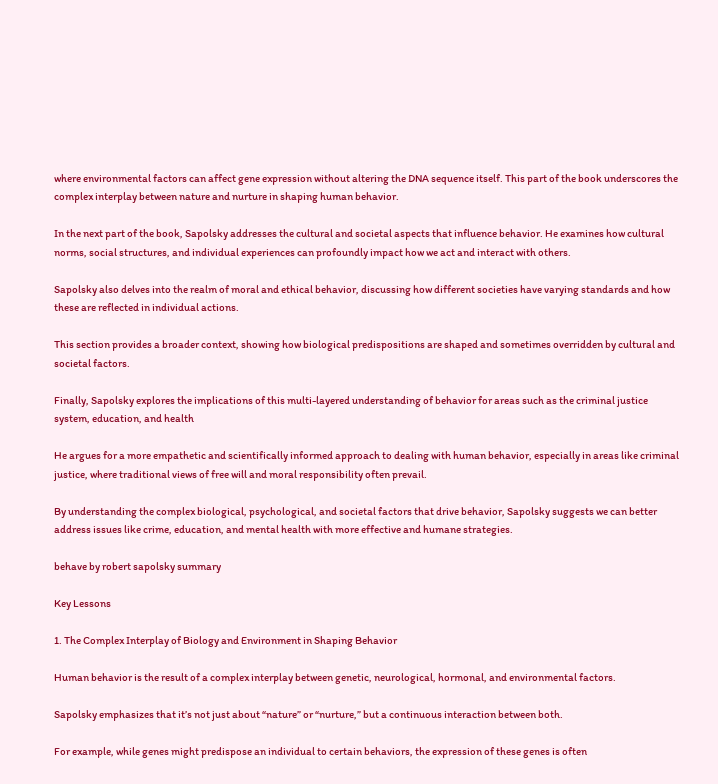where environmental factors can affect gene expression without altering the DNA sequence itself. This part of the book underscores the complex interplay between nature and nurture in shaping human behavior.

In the next part of the book, Sapolsky addresses the cultural and societal aspects that influence behavior. He examines how cultural norms, social structures, and individual experiences can profoundly impact how we act and interact with others.

Sapolsky also delves into the realm of moral and ethical behavior, discussing how different societies have varying standards and how these are reflected in individual actions.

This section provides a broader context, showing how biological predispositions are shaped and sometimes overridden by cultural and societal factors.

Finally, Sapolsky explores the implications of this multi-layered understanding of behavior for areas such as the criminal justice system, education, and health

He argues for a more empathetic and scientifically informed approach to dealing with human behavior, especially in areas like criminal justice, where traditional views of free will and moral responsibility often prevail.

By understanding the complex biological, psychological, and societal factors that drive behavior, Sapolsky suggests we can better address issues like crime, education, and mental health with more effective and humane strategies.

behave by robert sapolsky summary

Key Lessons

1. The Complex Interplay of Biology and Environment in Shaping Behavior

Human behavior is the result of a complex interplay between genetic, neurological, hormonal, and environmental factors.

Sapolsky emphasizes that it’s not just about “nature” or “nurture,” but a continuous interaction between both.

For example, while genes might predispose an individual to certain behaviors, the expression of these genes is often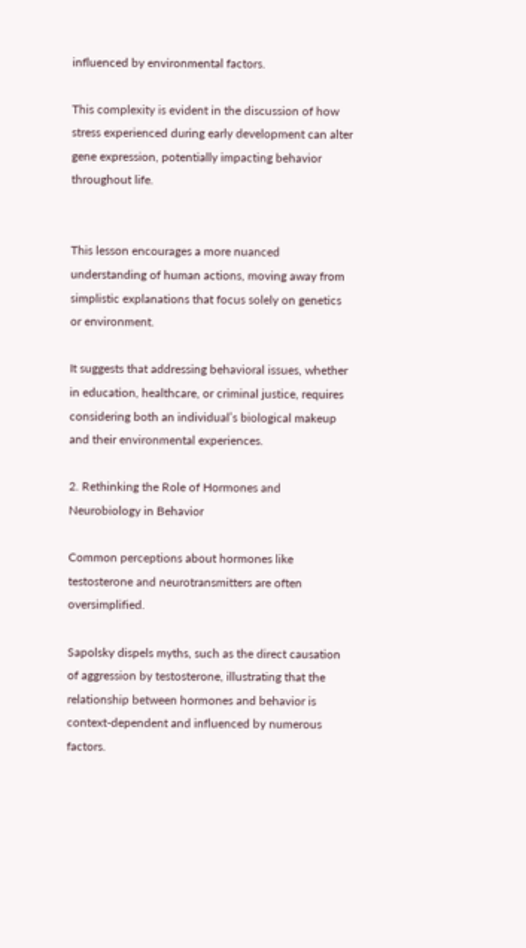influenced by environmental factors.

This complexity is evident in the discussion of how stress experienced during early development can alter gene expression, potentially impacting behavior throughout life.


This lesson encourages a more nuanced understanding of human actions, moving away from simplistic explanations that focus solely on genetics or environment.

It suggests that addressing behavioral issues, whether in education, healthcare, or criminal justice, requires considering both an individual’s biological makeup and their environmental experiences.

2. Rethinking the Role of Hormones and Neurobiology in Behavior

Common perceptions about hormones like testosterone and neurotransmitters are often oversimplified.

Sapolsky dispels myths, such as the direct causation of aggression by testosterone, illustrating that the relationship between hormones and behavior is context-dependent and influenced by numerous factors.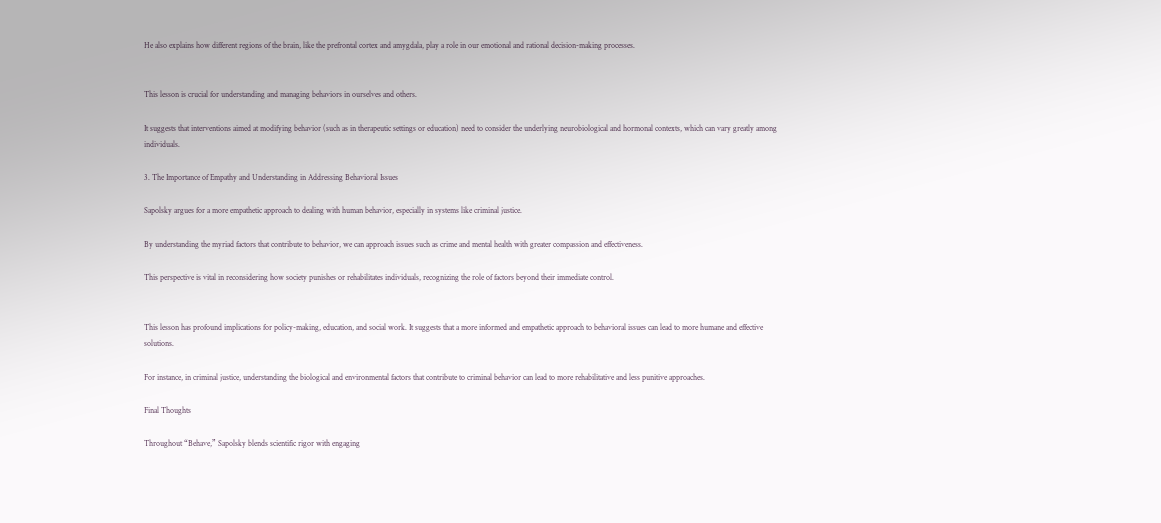He also explains how different regions of the brain, like the prefrontal cortex and amygdala, play a role in our emotional and rational decision-making processes.


This lesson is crucial for understanding and managing behaviors in ourselves and others.

It suggests that interventions aimed at modifying behavior (such as in therapeutic settings or education) need to consider the underlying neurobiological and hormonal contexts, which can vary greatly among individuals.

3. The Importance of Empathy and Understanding in Addressing Behavioral Issues

Sapolsky argues for a more empathetic approach to dealing with human behavior, especially in systems like criminal justice.

By understanding the myriad factors that contribute to behavior, we can approach issues such as crime and mental health with greater compassion and effectiveness.

This perspective is vital in reconsidering how society punishes or rehabilitates individuals, recognizing the role of factors beyond their immediate control.


This lesson has profound implications for policy-making, education, and social work. It suggests that a more informed and empathetic approach to behavioral issues can lead to more humane and effective solutions.

For instance, in criminal justice, understanding the biological and environmental factors that contribute to criminal behavior can lead to more rehabilitative and less punitive approaches.

Final Thoughts

Throughout “Behave,” Sapolsky blends scientific rigor with engaging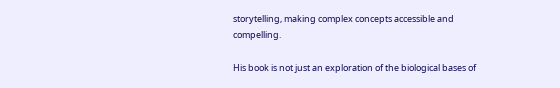storytelling, making complex concepts accessible and compelling.

His book is not just an exploration of the biological bases of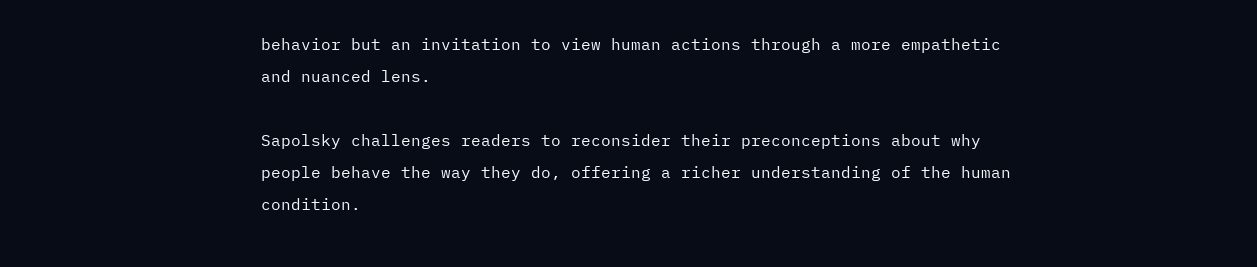behavior but an invitation to view human actions through a more empathetic and nuanced lens.

Sapolsky challenges readers to reconsider their preconceptions about why people behave the way they do, offering a richer understanding of the human condition.